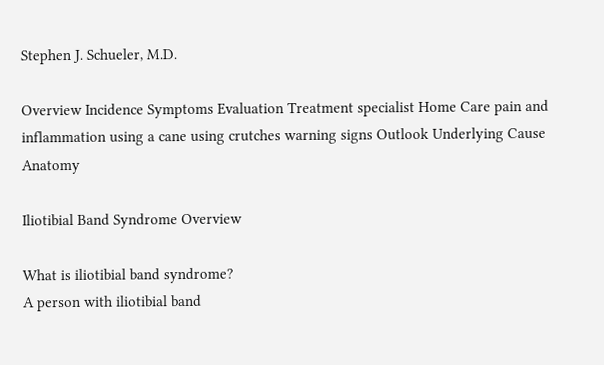Stephen J. Schueler, M.D.

Overview Incidence Symptoms Evaluation Treatment specialist Home Care pain and inflammation using a cane using crutches warning signs Outlook Underlying Cause Anatomy

Iliotibial Band Syndrome Overview

What is iliotibial band syndrome?
A person with iliotibial band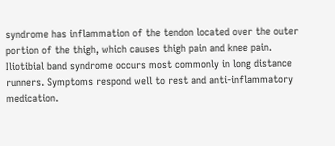syndrome has inflammation of the tendon located over the outer portion of the thigh, which causes thigh pain and knee pain. Iliotibial band syndrome occurs most commonly in long distance runners. Symptoms respond well to rest and anti-inflammatory medication.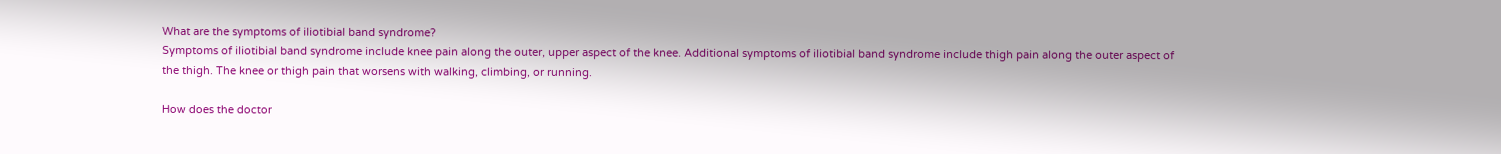What are the symptoms of iliotibial band syndrome?
Symptoms of iliotibial band syndrome include knee pain along the outer, upper aspect of the knee. Additional symptoms of iliotibial band syndrome include thigh pain along the outer aspect of the thigh. The knee or thigh pain that worsens with walking, climbing, or running.

How does the doctor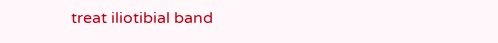treat iliotibial band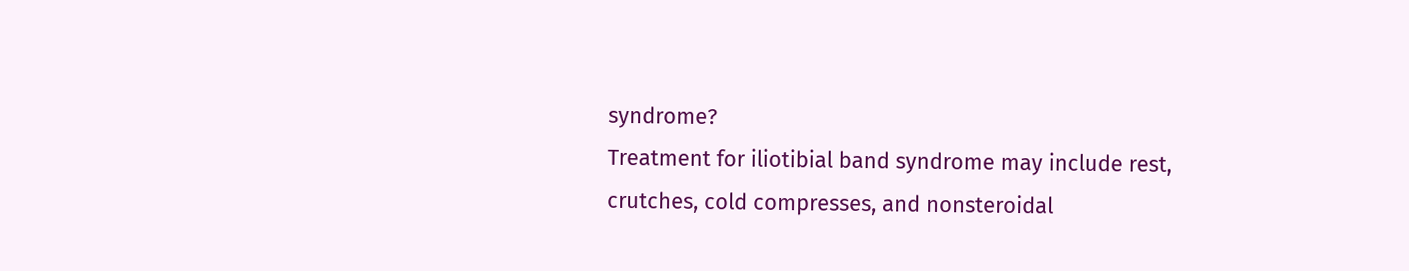syndrome?
Treatment for iliotibial band syndrome may include rest, crutches, cold compresses, and nonsteroidal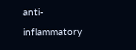anti-inflammatory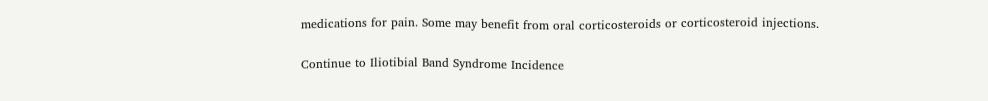medications for pain. Some may benefit from oral corticosteroids or corticosteroid injections.

Continue to Iliotibial Band Syndrome Incidence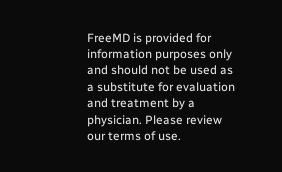FreeMD is provided for information purposes only and should not be used as a substitute for evaluation and treatment by a physician. Please review our terms of use.